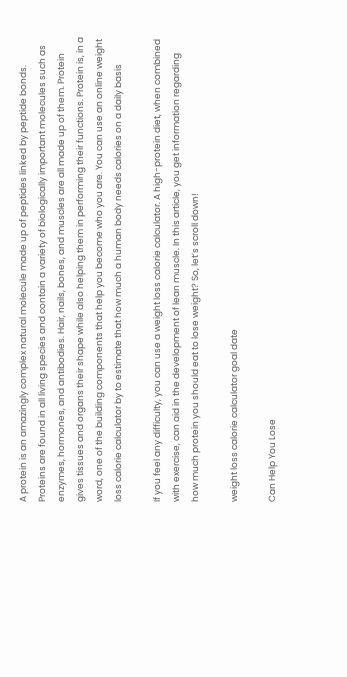A protein is an amazingly complex natural molecule made up of peptides linked by peptide bonds. Proteins are found in all living species and contain a variety of biologically important molecules such as enzymes, hormones, and antibodies. Hair, nails, bones, and muscles are all made up of them. Protein gives tissues and organs their shape while also helping them in performing their functions. Protein is, in a word, one of the building components that help you become who you are. You can use an online weight loss calorie calculator by to estimate that how much a human body needs calories on a daily basis

If you feel any difficulty, you can use a weight loss calorie calculator. A high-protein diet, when combined with exercise, can aid in the development of lean muscle. In this article, you get information regarding how much protein you should eat to lose weight? So, let’s scroll down!

weight loss calorie calculator goal date

Can Help You Lose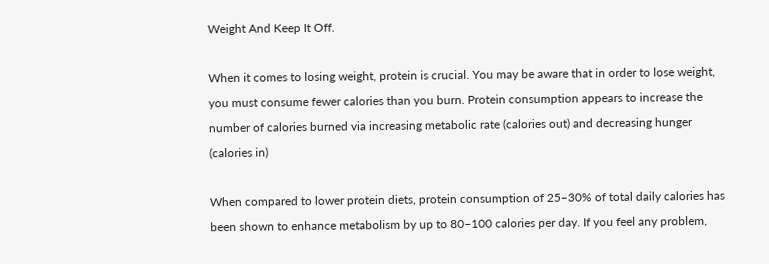Weight And Keep It Off.

When it comes to losing weight, protein is crucial. You may be aware that in order to lose weight, you must consume fewer calories than you burn. Protein consumption appears to increase the number of calories burned via increasing metabolic rate (calories out) and decreasing hunger (calories in)

When compared to lower protein diets, protein consumption of 25–30% of total daily calories has been shown to enhance metabolism by up to 80–100 calories per day. If you feel any problem,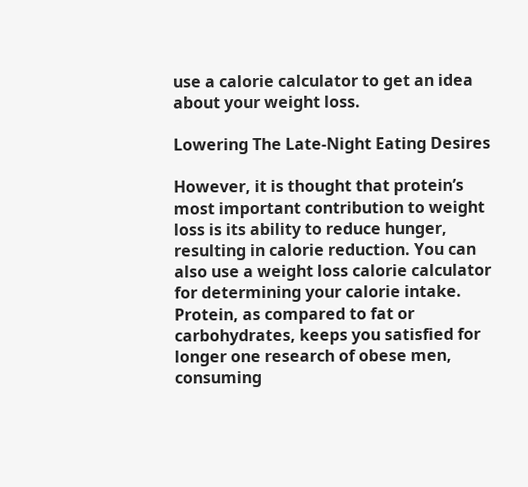use a calorie calculator to get an idea about your weight loss.

Lowering The Late-Night Eating Desires

However, it is thought that protein’s most important contribution to weight loss is its ability to reduce hunger, resulting in calorie reduction. You can also use a weight loss calorie calculator for determining your calorie intake. Protein, as compared to fat or carbohydrates, keeps you satisfied for longer one research of obese men, consuming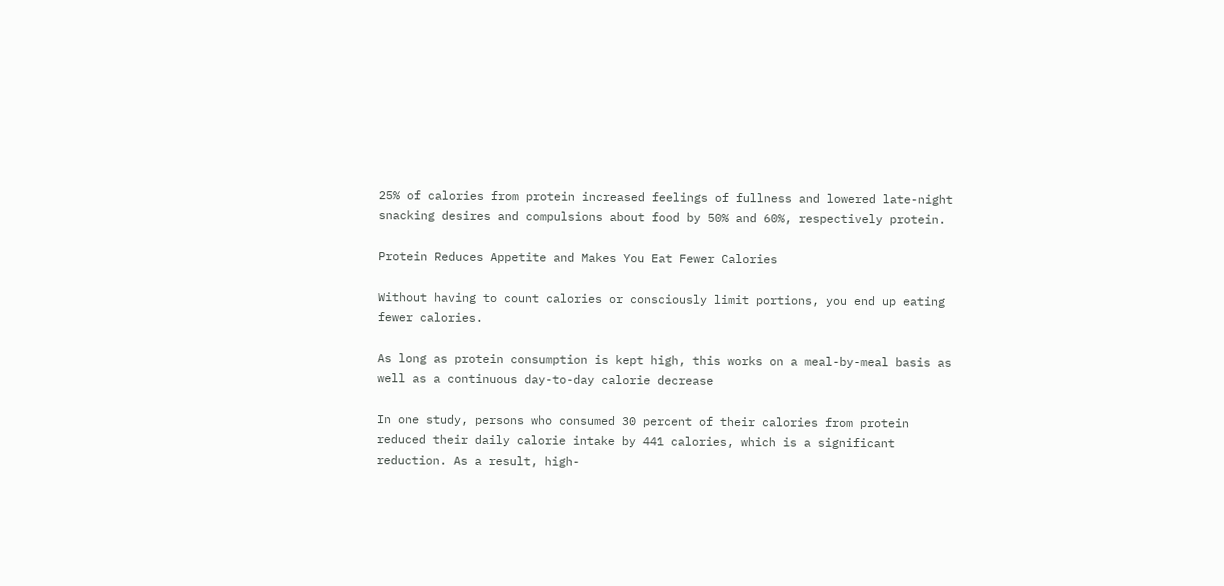25% of calories from protein increased feelings of fullness and lowered late-night snacking desires and compulsions about food by 50% and 60%, respectively protein.

Protein Reduces Appetite and Makes You Eat Fewer Calories

Without having to count calories or consciously limit portions, you end up eating fewer calories.

As long as protein consumption is kept high, this works on a meal-by-meal basis as well as a continuous day-to-day calorie decrease

In one study, persons who consumed 30 percent of their calories from protein reduced their daily calorie intake by 441 calories, which is a significant reduction. As a result, high-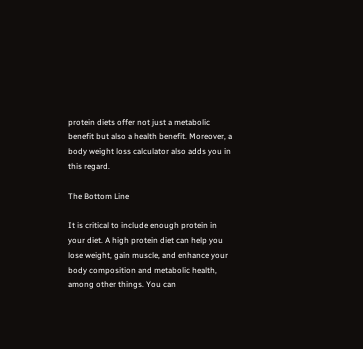protein diets offer not just a metabolic benefit but also a health benefit. Moreover, a body weight loss calculator also adds you in this regard.

The Bottom Line

It is critical to include enough protein in your diet. A high protein diet can help you lose weight, gain muscle, and enhance your body composition and metabolic health, among other things. You can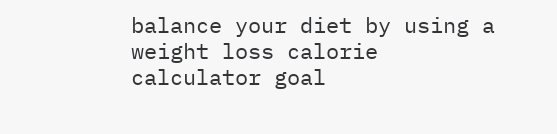balance your diet by using a weight loss calorie calculator goal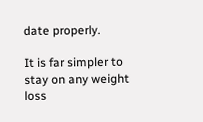date properly.

It is far simpler to stay on any weight loss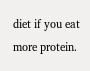diet if you eat more protein.